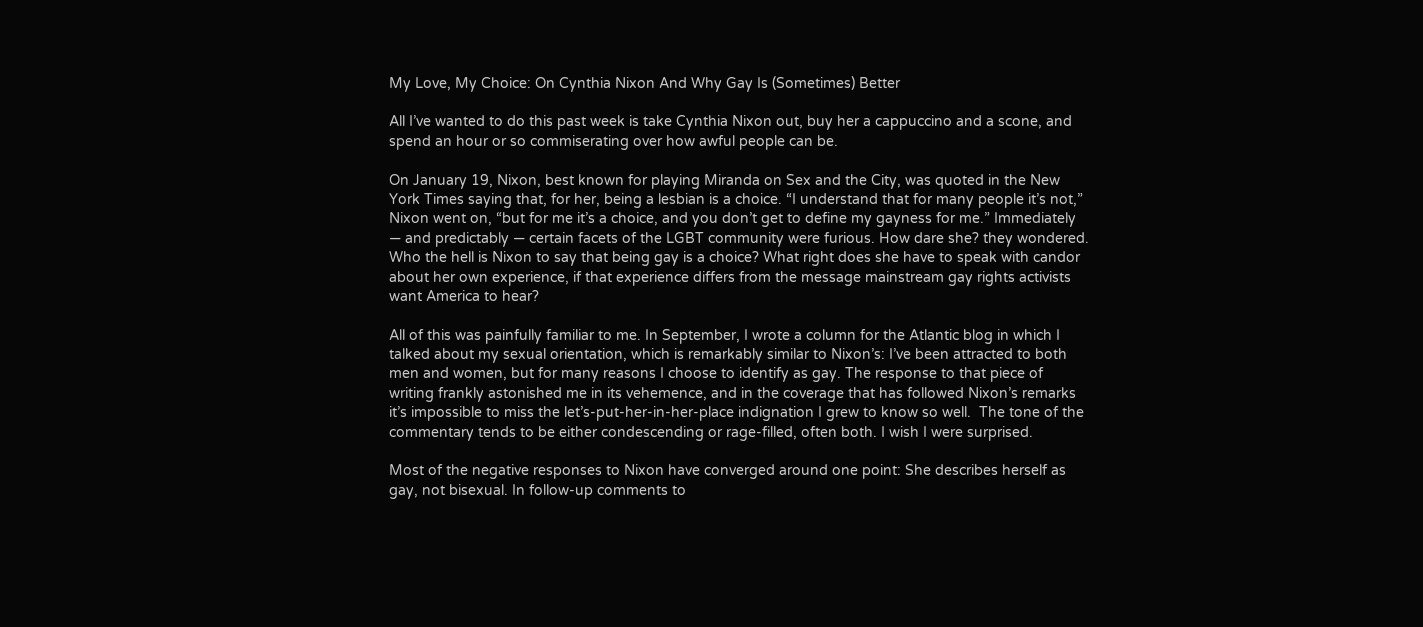My Love, My Choice: On Cynthia Nixon And Why Gay Is (Sometimes) Better

All I’ve wanted to do this past week is take Cynthia Nixon out, buy her a cappuccino and a scone, and spend an hour or so commiserating over how awful people can be.

On January 19, Nixon, best known for playing Miranda on Sex and the City, was quoted in the New York Times saying that, for her, being a lesbian is a choice. “I understand that for many people it’s not,” Nixon went on, “but for me it’s a choice, and you don’t get to define my gayness for me.” Immediately — and predictably — certain facets of the LGBT community were furious. How dare she? they wondered. Who the hell is Nixon to say that being gay is a choice? What right does she have to speak with candor about her own experience, if that experience differs from the message mainstream gay rights activists want America to hear?

All of this was painfully familiar to me. In September, I wrote a column for the Atlantic blog in which I talked about my sexual orientation, which is remarkably similar to Nixon’s: I’ve been attracted to both men and women, but for many reasons I choose to identify as gay. The response to that piece of writing frankly astonished me in its vehemence, and in the coverage that has followed Nixon’s remarks it’s impossible to miss the let’s-put-her-in-her-place indignation I grew to know so well.  The tone of the commentary tends to be either condescending or rage-filled, often both. I wish I were surprised.

Most of the negative responses to Nixon have converged around one point: She describes herself as gay, not bisexual. In follow-up comments to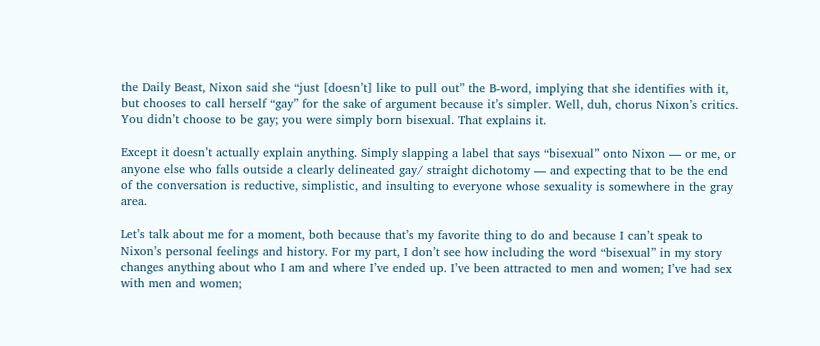the Daily Beast, Nixon said she “just [doesn’t] like to pull out” the B-word, implying that she identifies with it, but chooses to call herself “gay” for the sake of argument because it’s simpler. Well, duh, chorus Nixon’s critics. You didn’t choose to be gay; you were simply born bisexual. That explains it.

Except it doesn’t actually explain anything. Simply slapping a label that says “bisexual” onto Nixon — or me, or anyone else who falls outside a clearly delineated gay/ straight dichotomy — and expecting that to be the end of the conversation is reductive, simplistic, and insulting to everyone whose sexuality is somewhere in the gray area.

Let’s talk about me for a moment, both because that’s my favorite thing to do and because I can’t speak to Nixon’s personal feelings and history. For my part, I don’t see how including the word “bisexual” in my story changes anything about who I am and where I’ve ended up. I’ve been attracted to men and women; I’ve had sex with men and women;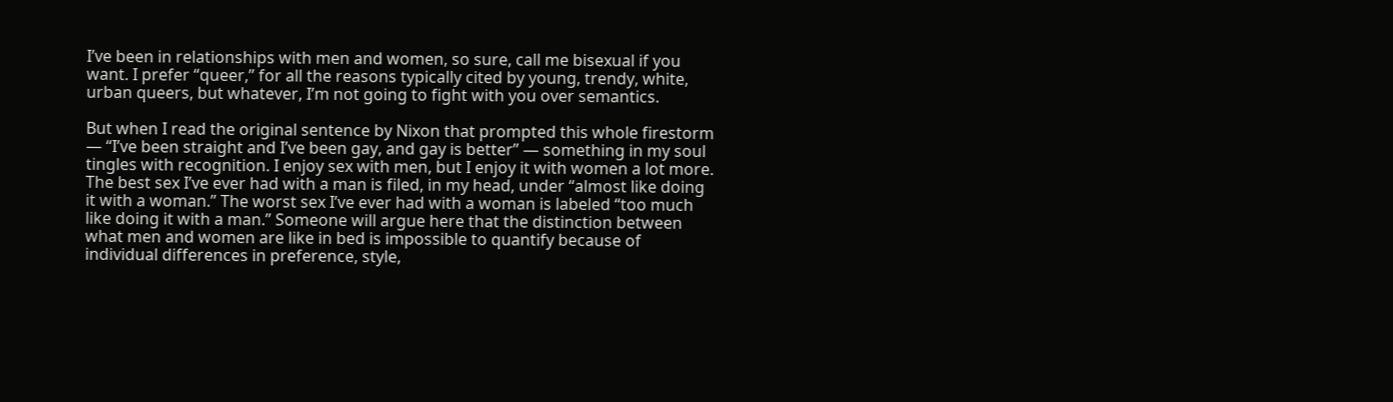I’ve been in relationships with men and women, so sure, call me bisexual if you want. I prefer “queer,” for all the reasons typically cited by young, trendy, white, urban queers, but whatever, I’m not going to fight with you over semantics.

But when I read the original sentence by Nixon that prompted this whole firestorm — “I’ve been straight and I’ve been gay, and gay is better” — something in my soul tingles with recognition. I enjoy sex with men, but I enjoy it with women a lot more. The best sex I’ve ever had with a man is filed, in my head, under “almost like doing it with a woman.” The worst sex I’ve ever had with a woman is labeled “too much like doing it with a man.” Someone will argue here that the distinction between what men and women are like in bed is impossible to quantify because of individual differences in preference, style,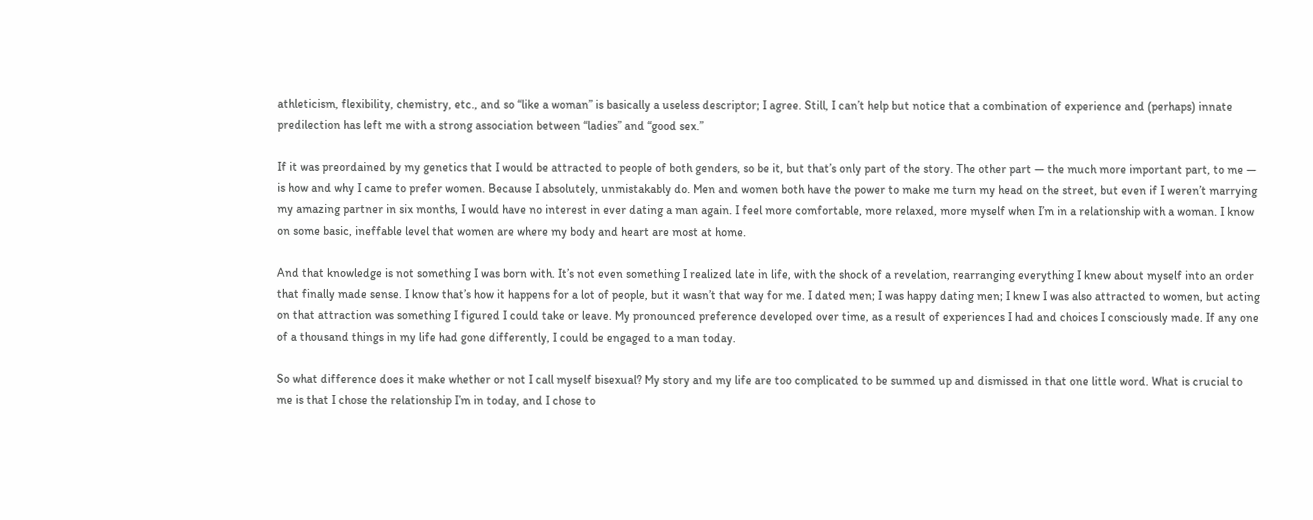athleticism, flexibility, chemistry, etc., and so “like a woman” is basically a useless descriptor; I agree. Still, I can’t help but notice that a combination of experience and (perhaps) innate predilection has left me with a strong association between “ladies” and “good sex.”

If it was preordained by my genetics that I would be attracted to people of both genders, so be it, but that’s only part of the story. The other part — the much more important part, to me — is how and why I came to prefer women. Because I absolutely, unmistakably do. Men and women both have the power to make me turn my head on the street, but even if I weren’t marrying my amazing partner in six months, I would have no interest in ever dating a man again. I feel more comfortable, more relaxed, more myself when I’m in a relationship with a woman. I know on some basic, ineffable level that women are where my body and heart are most at home.

And that knowledge is not something I was born with. It’s not even something I realized late in life, with the shock of a revelation, rearranging everything I knew about myself into an order that finally made sense. I know that’s how it happens for a lot of people, but it wasn’t that way for me. I dated men; I was happy dating men; I knew I was also attracted to women, but acting on that attraction was something I figured I could take or leave. My pronounced preference developed over time, as a result of experiences I had and choices I consciously made. If any one of a thousand things in my life had gone differently, I could be engaged to a man today.

So what difference does it make whether or not I call myself bisexual? My story and my life are too complicated to be summed up and dismissed in that one little word. What is crucial to me is that I chose the relationship I’m in today, and I chose to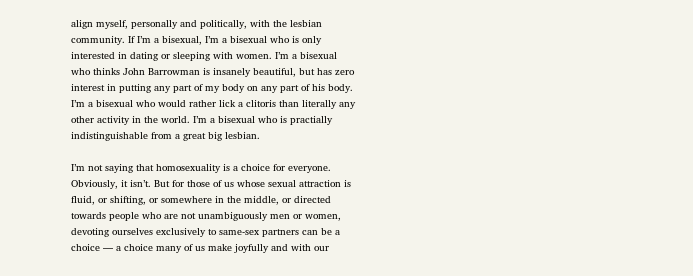align myself, personally and politically, with the lesbian community. If I’m a bisexual, I’m a bisexual who is only interested in dating or sleeping with women. I’m a bisexual who thinks John Barrowman is insanely beautiful, but has zero interest in putting any part of my body on any part of his body. I’m a bisexual who would rather lick a clitoris than literally any other activity in the world. I’m a bisexual who is practially indistinguishable from a great big lesbian.

I’m not saying that homosexuality is a choice for everyone. Obviously, it isn’t. But for those of us whose sexual attraction is fluid, or shifting, or somewhere in the middle, or directed towards people who are not unambiguously men or women, devoting ourselves exclusively to same-sex partners can be a choice — a choice many of us make joyfully and with our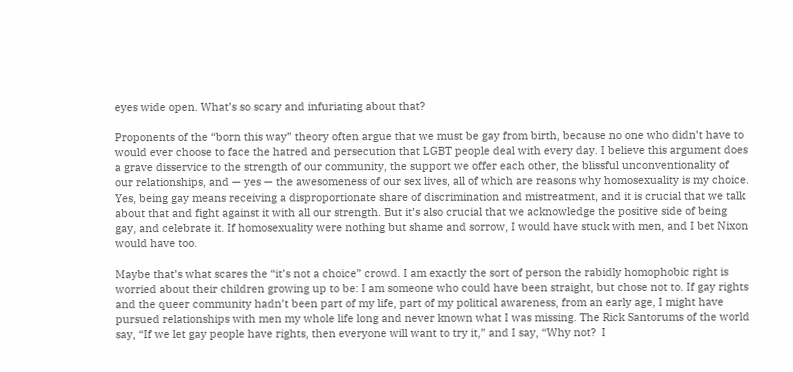eyes wide open. What’s so scary and infuriating about that?

Proponents of the “born this way” theory often argue that we must be gay from birth, because no one who didn’t have to would ever choose to face the hatred and persecution that LGBT people deal with every day. I believe this argument does a grave disservice to the strength of our community, the support we offer each other, the blissful unconventionality of our relationships, and — yes — the awesomeness of our sex lives, all of which are reasons why homosexuality is my choice. Yes, being gay means receiving a disproportionate share of discrimination and mistreatment, and it is crucial that we talk about that and fight against it with all our strength. But it’s also crucial that we acknowledge the positive side of being gay, and celebrate it. If homosexuality were nothing but shame and sorrow, I would have stuck with men, and I bet Nixon would have too.

Maybe that’s what scares the “it’s not a choice” crowd. I am exactly the sort of person the rabidly homophobic right is worried about their children growing up to be: I am someone who could have been straight, but chose not to. If gay rights and the queer community hadn’t been part of my life, part of my political awareness, from an early age, I might have pursued relationships with men my whole life long and never known what I was missing. The Rick Santorums of the world say, “If we let gay people have rights, then everyone will want to try it,” and I say, “Why not?  I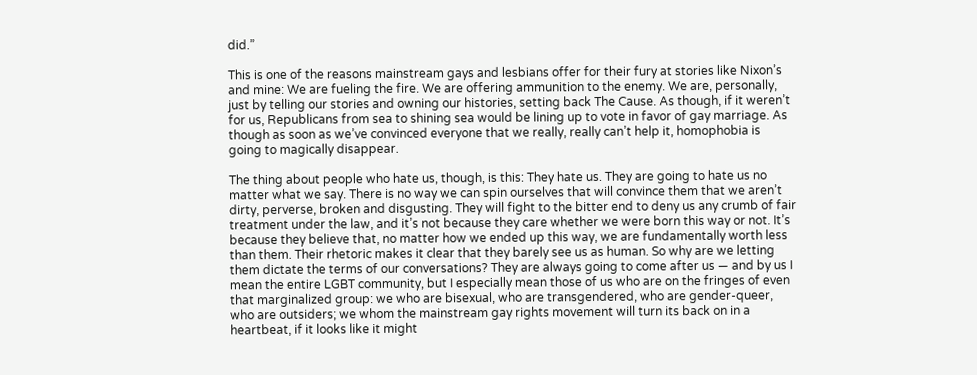did.”

This is one of the reasons mainstream gays and lesbians offer for their fury at stories like Nixon’s and mine: We are fueling the fire. We are offering ammunition to the enemy. We are, personally, just by telling our stories and owning our histories, setting back The Cause. As though, if it weren’t for us, Republicans from sea to shining sea would be lining up to vote in favor of gay marriage. As though as soon as we’ve convinced everyone that we really, really can’t help it, homophobia is going to magically disappear.

The thing about people who hate us, though, is this: They hate us. They are going to hate us no matter what we say. There is no way we can spin ourselves that will convince them that we aren’t dirty, perverse, broken and disgusting. They will fight to the bitter end to deny us any crumb of fair treatment under the law, and it’s not because they care whether we were born this way or not. It’s because they believe that, no matter how we ended up this way, we are fundamentally worth less than them. Their rhetoric makes it clear that they barely see us as human. So why are we letting them dictate the terms of our conversations? They are always going to come after us — and by us I mean the entire LGBT community, but I especially mean those of us who are on the fringes of even that marginalized group: we who are bisexual, who are transgendered, who are gender-queer, who are outsiders; we whom the mainstream gay rights movement will turn its back on in a heartbeat, if it looks like it might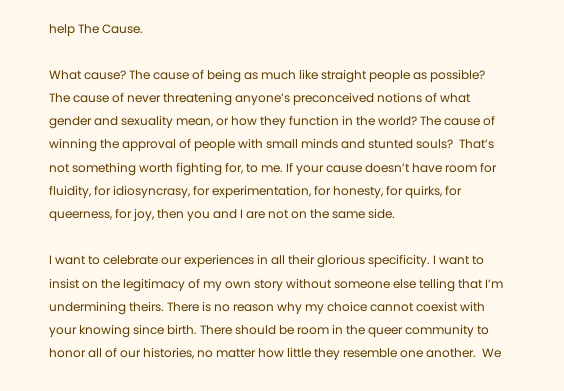help The Cause.

What cause? The cause of being as much like straight people as possible? The cause of never threatening anyone’s preconceived notions of what gender and sexuality mean, or how they function in the world? The cause of winning the approval of people with small minds and stunted souls?  That’s not something worth fighting for, to me. If your cause doesn’t have room for fluidity, for idiosyncrasy, for experimentation, for honesty, for quirks, for queerness, for joy, then you and I are not on the same side.

I want to celebrate our experiences in all their glorious specificity. I want to insist on the legitimacy of my own story without someone else telling that I’m undermining theirs. There is no reason why my choice cannot coexist with your knowing since birth. There should be room in the queer community to honor all of our histories, no matter how little they resemble one another.  We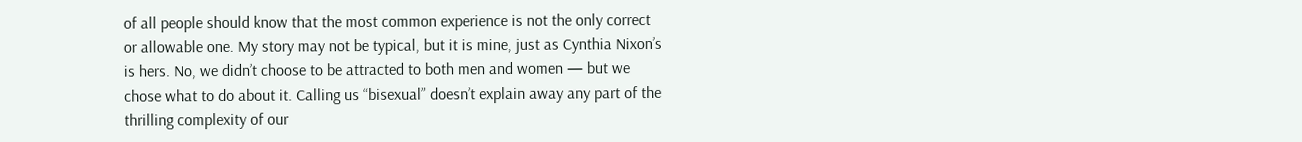of all people should know that the most common experience is not the only correct or allowable one. My story may not be typical, but it is mine, just as Cynthia Nixon’s is hers. No, we didn’t choose to be attracted to both men and women — but we chose what to do about it. Calling us “bisexual” doesn’t explain away any part of the thrilling complexity of our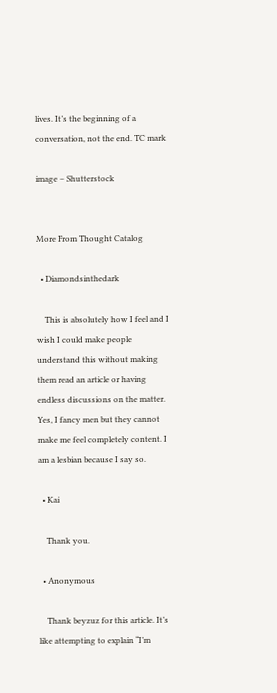lives. It’s the beginning of a conversation, not the end. TC mark

image – Shutterstock


More From Thought Catalog

  • Diamondsinthedark

    This is absolutely how I feel and I wish I could make people understand this without making them read an article or having endless discussions on the matter. Yes, I fancy men but they cannot make me feel completely content. I am a lesbian because I say so.

  • Kai

    Thank you.

  • Anonymous

    Thank beyzuz for this article. It’s like attempting to explain “I’m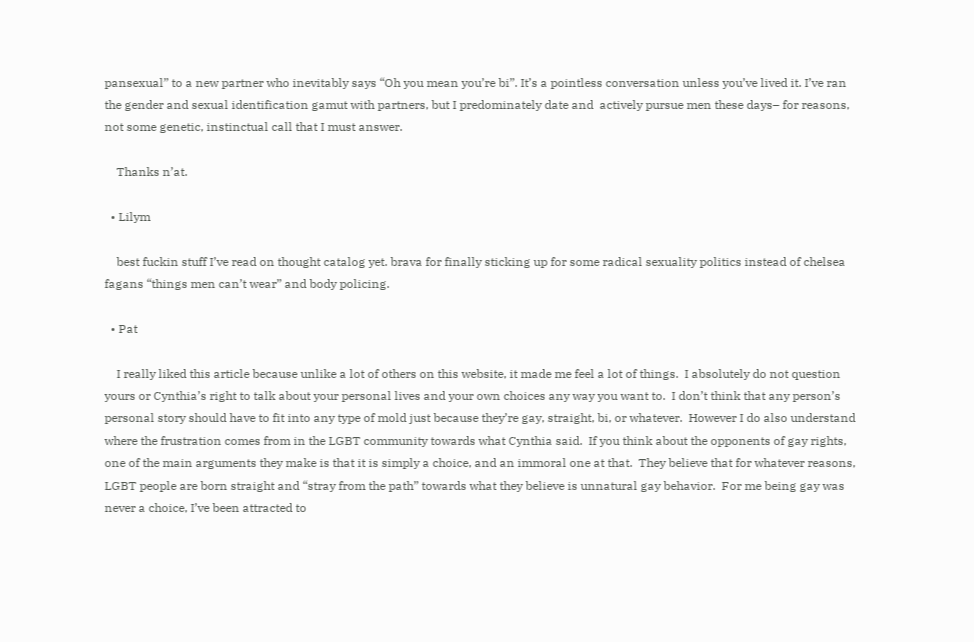pansexual” to a new partner who inevitably says “Oh you mean you’re bi”. It’s a pointless conversation unless you’ve lived it. I’ve ran the gender and sexual identification gamut with partners, but I predominately date and  actively pursue men these days– for reasons, not some genetic, instinctual call that I must answer.

    Thanks n’at.

  • Lilym

    best fuckin stuff I’ve read on thought catalog yet. brava for finally sticking up for some radical sexuality politics instead of chelsea fagans “things men can’t wear” and body policing.

  • Pat

    I really liked this article because unlike a lot of others on this website, it made me feel a lot of things.  I absolutely do not question yours or Cynthia’s right to talk about your personal lives and your own choices any way you want to.  I don’t think that any person’s personal story should have to fit into any type of mold just because they’re gay, straight, bi, or whatever.  However I do also understand where the frustration comes from in the LGBT community towards what Cynthia said.  If you think about the opponents of gay rights, one of the main arguments they make is that it is simply a choice, and an immoral one at that.  They believe that for whatever reasons, LGBT people are born straight and “stray from the path” towards what they believe is unnatural gay behavior.  For me being gay was never a choice, I’ve been attracted to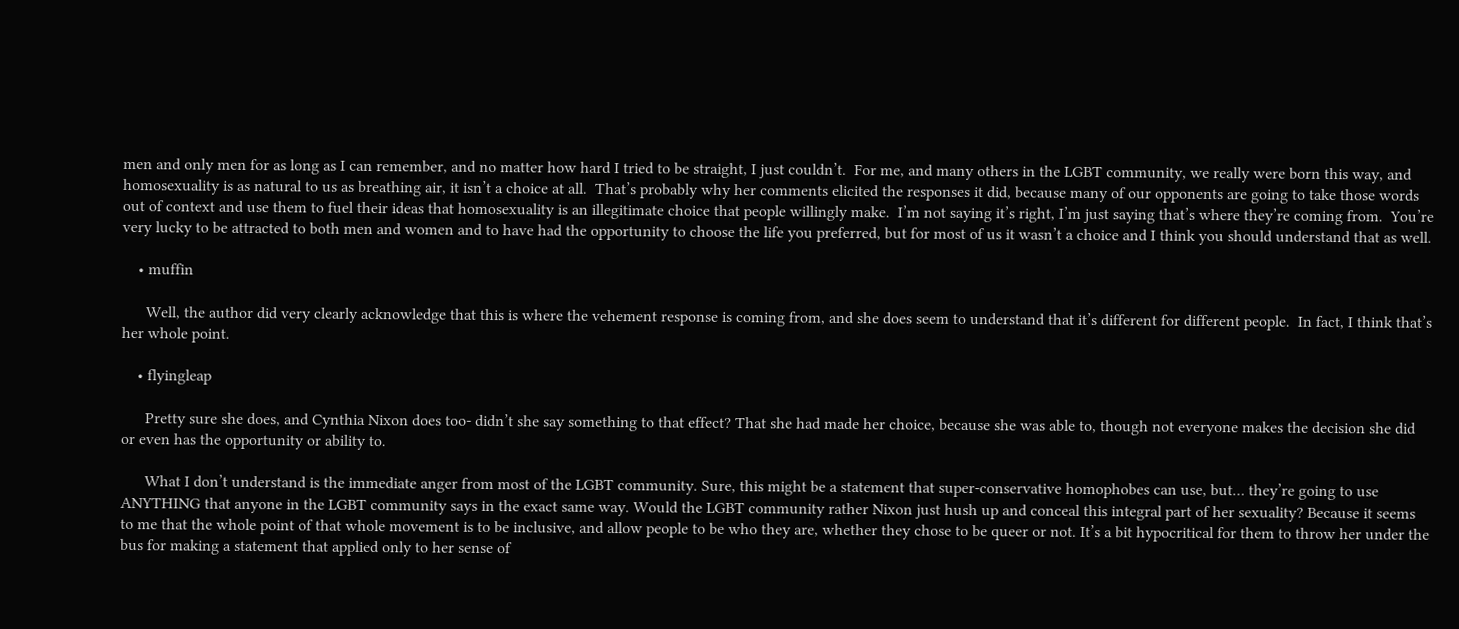men and only men for as long as I can remember, and no matter how hard I tried to be straight, I just couldn’t.  For me, and many others in the LGBT community, we really were born this way, and homosexuality is as natural to us as breathing air, it isn’t a choice at all.  That’s probably why her comments elicited the responses it did, because many of our opponents are going to take those words out of context and use them to fuel their ideas that homosexuality is an illegitimate choice that people willingly make.  I’m not saying it’s right, I’m just saying that’s where they’re coming from.  You’re very lucky to be attracted to both men and women and to have had the opportunity to choose the life you preferred, but for most of us it wasn’t a choice and I think you should understand that as well.

    • muffin

      Well, the author did very clearly acknowledge that this is where the vehement response is coming from, and she does seem to understand that it’s different for different people.  In fact, I think that’s her whole point.

    • flyingleap

      Pretty sure she does, and Cynthia Nixon does too- didn’t she say something to that effect? That she had made her choice, because she was able to, though not everyone makes the decision she did or even has the opportunity or ability to.

      What I don’t understand is the immediate anger from most of the LGBT community. Sure, this might be a statement that super-conservative homophobes can use, but… they’re going to use ANYTHING that anyone in the LGBT community says in the exact same way. Would the LGBT community rather Nixon just hush up and conceal this integral part of her sexuality? Because it seems to me that the whole point of that whole movement is to be inclusive, and allow people to be who they are, whether they chose to be queer or not. It’s a bit hypocritical for them to throw her under the bus for making a statement that applied only to her sense of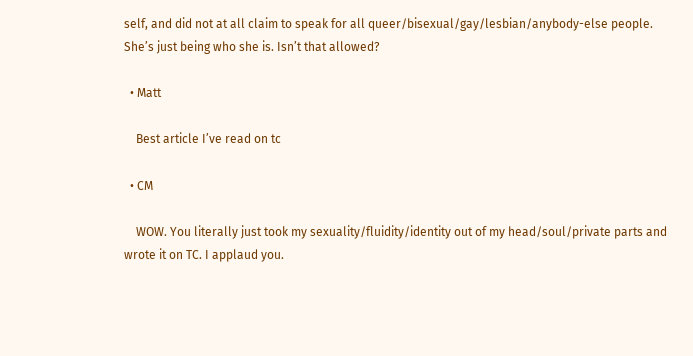self, and did not at all claim to speak for all queer/bisexual/gay/lesbian/anybody-else people. She’s just being who she is. Isn’t that allowed?

  • Matt

    Best article I’ve read on tc

  • CM

    WOW. You literally just took my sexuality/fluidity/identity out of my head/soul/private parts and wrote it on TC. I applaud you.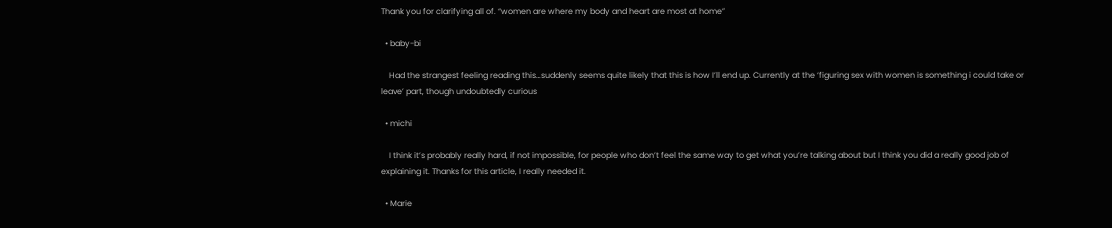Thank you for clarifying all of. “women are where my body and heart are most at home”

  • baby-bi

    Had the strangest feeling reading this…suddenly seems quite likely that this is how I’ll end up. Currently at the ‘figuring sex with women is something i could take or leave’ part, though undoubtedly curious

  • michi

    I think it’s probably really hard, if not impossible, for people who don’t feel the same way to get what you’re talking about but I think you did a really good job of explaining it. Thanks for this article, I really needed it.

  • Marie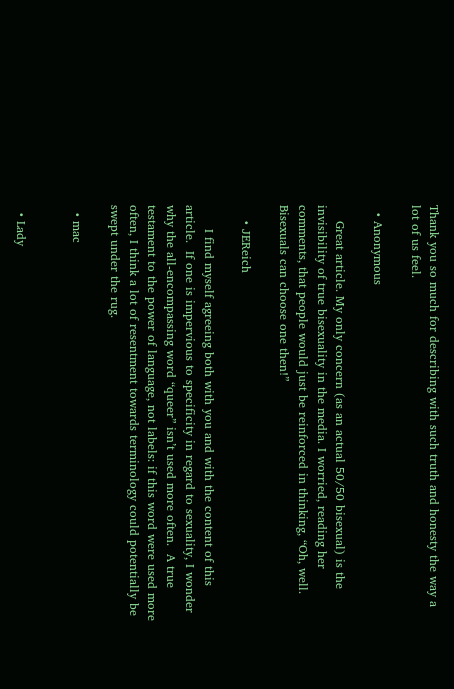Thank you so much for describing with such truth and honesty the way a lot of us feel.

  • Anonymous

    Great article. My only concern (as an actual 50/50 bisexual) is the invisibility of true bisexuality in the media. I worried, reading her comments, that people would just be reinforced in thinking, “Oh, well. Bisexuals can choose one then!”

    • JEReich

      I find myself agreeing both with you and with the content of this article.  If one is impervious to specificity in regard to sexuality, I wonder why the all-encompassing word “queer” isn’t used more often.  A true testament to the power of language, not labels: if this word were used more often, I think a lot of resentment towards terminology could potentially be swept under the rug.

  • mac


  • Lady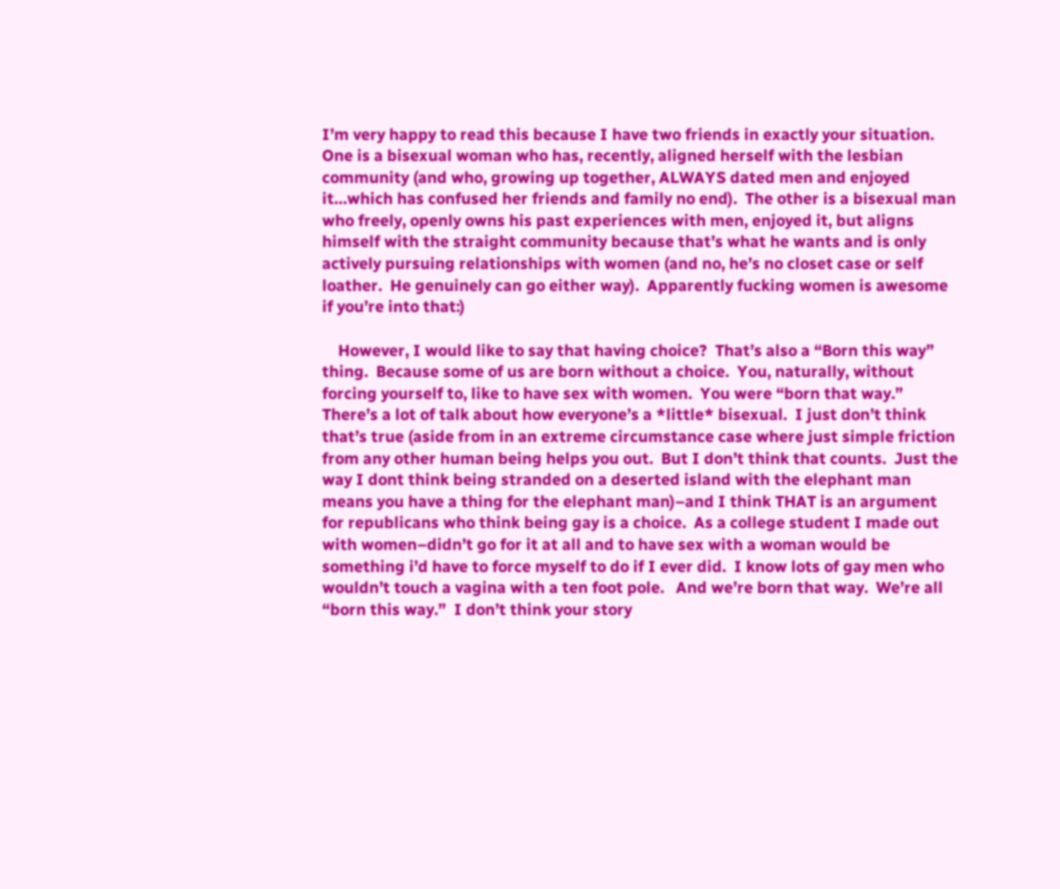I’m very happy to read this because I have two friends in exactly your situation.  One is a bisexual woman who has, recently, aligned herself with the lesbian community (and who, growing up together, ALWAYS dated men and enjoyed it…which has confused her friends and family no end).  The other is a bisexual man who freely, openly owns his past experiences with men, enjoyed it, but aligns himself with the straight community because that’s what he wants and is only actively pursuing relationships with women (and no, he’s no closet case or self loather.  He genuinely can go either way).  Apparently fucking women is awesome if you’re into that:)

    However, I would like to say that having choice?  That’s also a “Born this way” thing.  Because some of us are born without a choice.  You, naturally, without forcing yourself to, like to have sex with women.  You were “born that way.”  There’s a lot of talk about how everyone’s a *little* bisexual.  I just don’t think that’s true (aside from in an extreme circumstance case where just simple friction from any other human being helps you out.  But I don’t think that counts.  Just the way I dont think being stranded on a deserted island with the elephant man means you have a thing for the elephant man)–and I think THAT is an argument for republicans who think being gay is a choice.  As a college student I made out with women–didn’t go for it at all and to have sex with a woman would be something i’d have to force myself to do if I ever did.  I know lots of gay men who wouldn’t touch a vagina with a ten foot pole.   And we’re born that way.  We’re all “born this way.”  I don’t think your story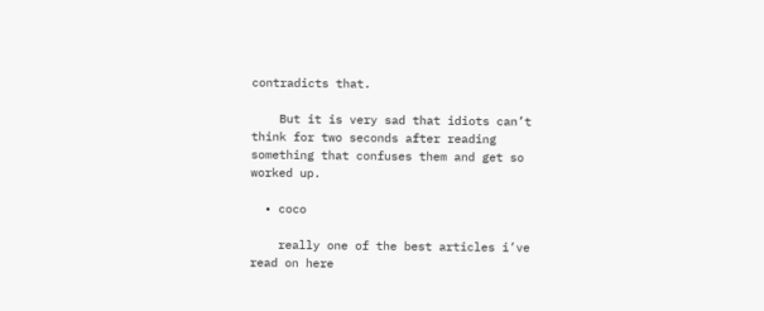contradicts that.

    But it is very sad that idiots can’t think for two seconds after reading something that confuses them and get so worked up.

  • coco

    really one of the best articles i’ve read on here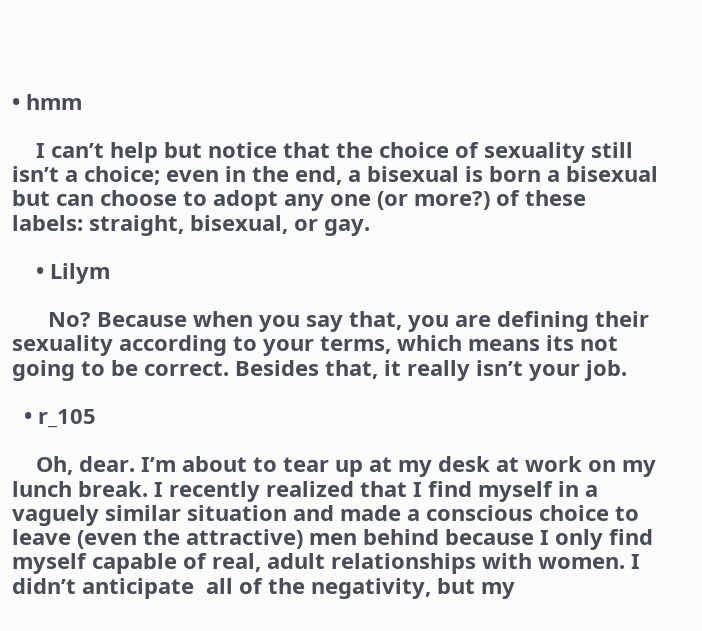• hmm

    I can’t help but notice that the choice of sexuality still isn’t a choice; even in the end, a bisexual is born a bisexual but can choose to adopt any one (or more?) of these labels: straight, bisexual, or gay.

    • Lilym

      No? Because when you say that, you are defining their sexuality according to your terms, which means its not going to be correct. Besides that, it really isn’t your job.

  • r_105

    Oh, dear. I’m about to tear up at my desk at work on my lunch break. I recently realized that I find myself in a vaguely similar situation and made a conscious choice to leave (even the attractive) men behind because I only find myself capable of real, adult relationships with women. I didn’t anticipate  all of the negativity, but my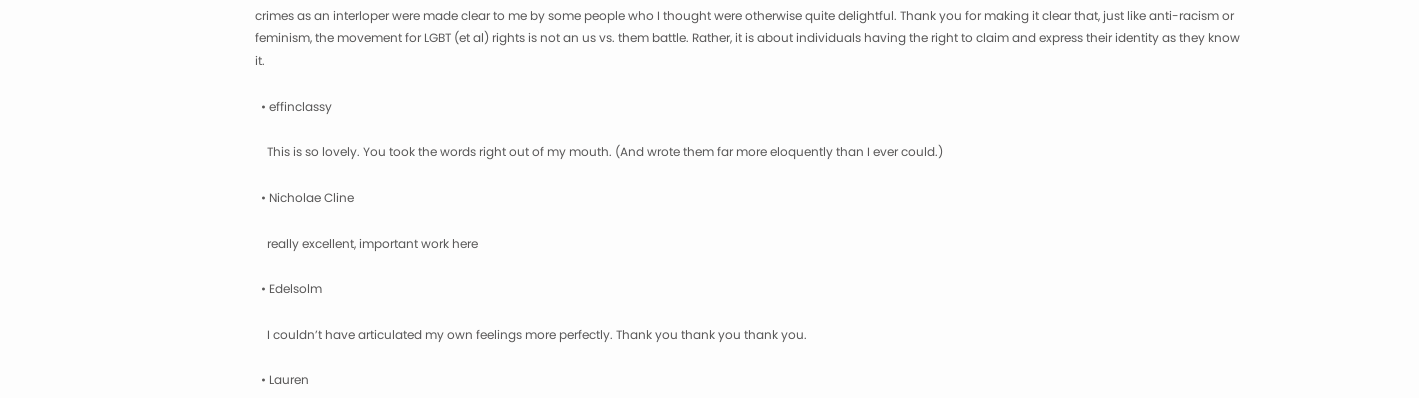crimes as an interloper were made clear to me by some people who I thought were otherwise quite delightful. Thank you for making it clear that, just like anti-racism or feminism, the movement for LGBT (et al) rights is not an us vs. them battle. Rather, it is about individuals having the right to claim and express their identity as they know it.

  • effinclassy

    This is so lovely. You took the words right out of my mouth. (And wrote them far more eloquently than I ever could.)

  • Nicholae Cline

    really excellent, important work here

  • Edelsolm

    I couldn’t have articulated my own feelings more perfectly. Thank you thank you thank you.

  • Lauren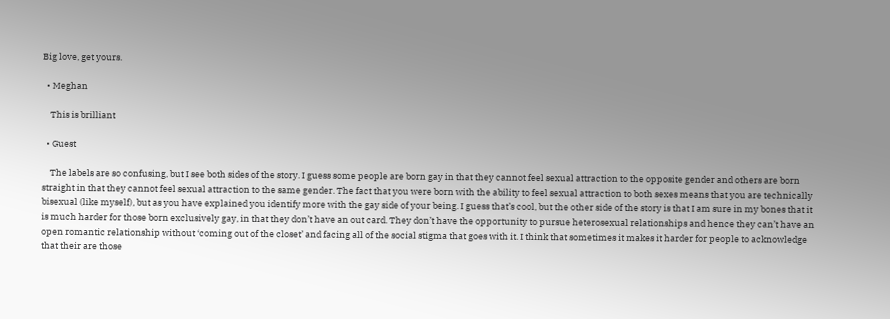Big love, get yours.

  • Meghan

    This is brilliant

  • Guest

    The labels are so confusing, but I see both sides of the story. I guess some people are born gay in that they cannot feel sexual attraction to the opposite gender and others are born straight in that they cannot feel sexual attraction to the same gender. The fact that you were born with the ability to feel sexual attraction to both sexes means that you are technically bisexual (like myself), but as you have explained you identify more with the gay side of your being. I guess that’s cool, but the other side of the story is that I am sure in my bones that it is much harder for those born exclusively gay, in that they don’t have an out card. They don’t have the opportunity to pursue heterosexual relationships and hence they can’t have an open romantic relationship without ‘coming out of the closet’ and facing all of the social stigma that goes with it. I think that sometimes it makes it harder for people to acknowledge that their are those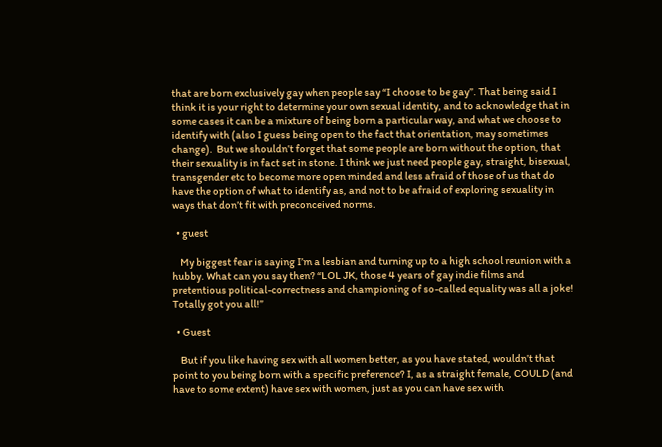that are born exclusively gay when people say “I choose to be gay”. That being said I think it is your right to determine your own sexual identity, and to acknowledge that in some cases it can be a mixture of being born a particular way, and what we choose to identify with (also I guess being open to the fact that orientation, may sometimes change).  But we shouldn’t forget that some people are born without the option, that their sexuality is in fact set in stone. I think we just need people gay, straight, bisexual, transgender etc to become more open minded and less afraid of those of us that do have the option of what to identify as, and not to be afraid of exploring sexuality in ways that don’t fit with preconceived norms.

  • guest

    My biggest fear is saying I’m a lesbian and turning up to a high school reunion with a hubby. What can you say then? “LOL JK, those 4 years of gay indie films and pretentious political-correctness and championing of so-called equality was all a joke! Totally got you all!”

  • Guest

    But if you like having sex with all women better, as you have stated, wouldn’t that point to you being born with a specific preference? I, as a straight female, COULD (and have to some extent) have sex with women, just as you can have sex with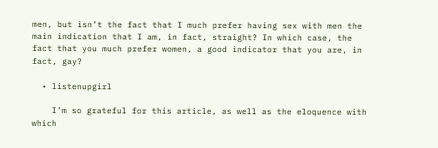men, but isn’t the fact that I much prefer having sex with men the main indication that I am, in fact, straight? In which case, the fact that you much prefer women, a good indicator that you are, in fact, gay?

  • listenupgirl

    I’m so grateful for this article, as well as the eloquence with which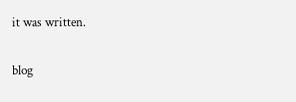it was written.

blog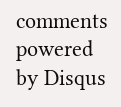comments powered by Disqus